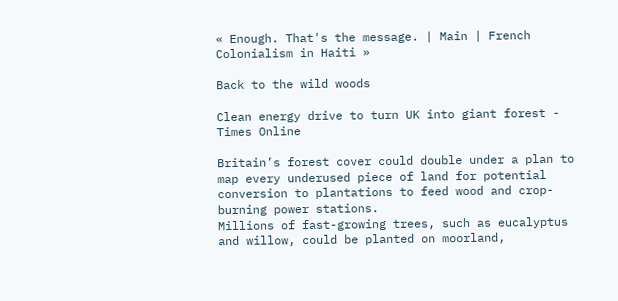« Enough. That's the message. | Main | French Colonialism in Haiti »

Back to the wild woods

Clean energy drive to turn UK into giant forest - Times Online

Britain’s forest cover could double under a plan to map every underused piece of land for potential conversion to plantations to feed wood and crop-burning power stations.
Millions of fast-growing trees, such as eucalyptus and willow, could be planted on moorland,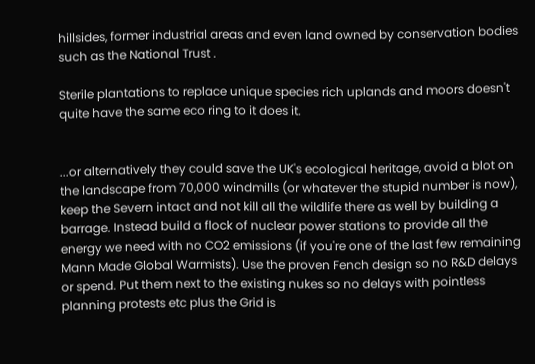hillsides, former industrial areas and even land owned by conservation bodies such as the National Trust .

Sterile plantations to replace unique species rich uplands and moors doesn't quite have the same eco ring to it does it.


...or alternatively they could save the UK's ecological heritage, avoid a blot on the landscape from 70,000 windmills (or whatever the stupid number is now), keep the Severn intact and not kill all the wildlife there as well by building a barrage. Instead build a flock of nuclear power stations to provide all the energy we need with no CO2 emissions (if you're one of the last few remaining Mann Made Global Warmists). Use the proven Fench design so no R&D delays or spend. Put them next to the existing nukes so no delays with pointless planning protests etc plus the Grid is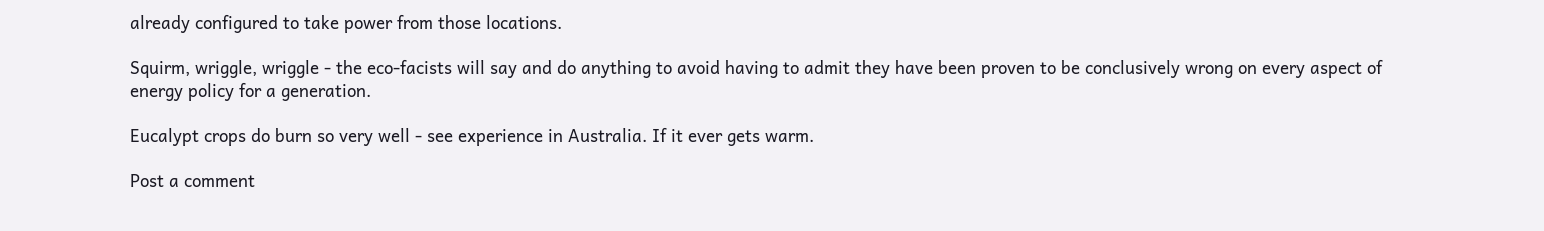already configured to take power from those locations.

Squirm, wriggle, wriggle - the eco-facists will say and do anything to avoid having to admit they have been proven to be conclusively wrong on every aspect of energy policy for a generation.

Eucalypt crops do burn so very well - see experience in Australia. If it ever gets warm.

Post a comment